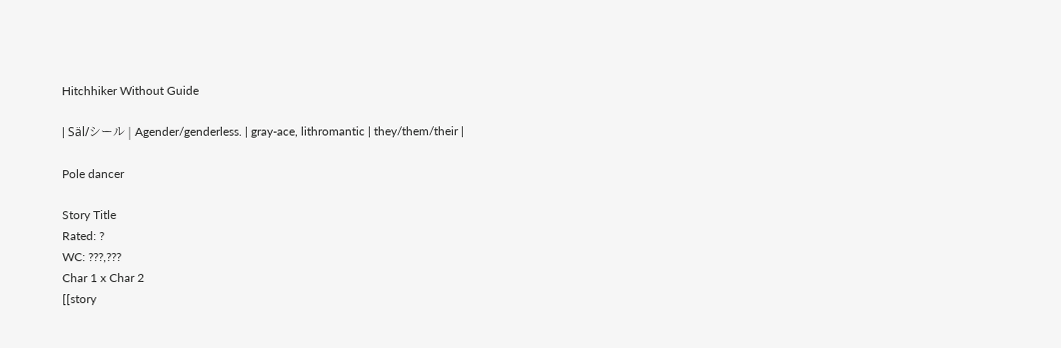Hitchhiker Without Guide

| Säl/シール | Agender/genderless. | gray-ace, lithromantic | they/them/their |

Pole dancer

Story Title
Rated: ?
WC: ???,???
Char 1 x Char 2
[[story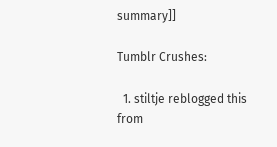summary]]

Tumblr Crushes:

  1. stiltje reblogged this from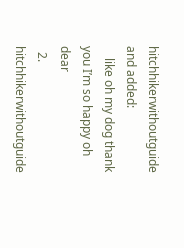hitchhikerwithoutguide and added:
    like oh my dog thank you I’m so happy oh dear
  2. hitchhikerwithoutguide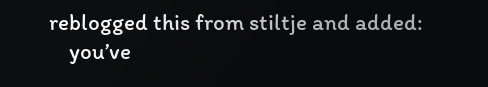reblogged this from stiltje and added:
    you’ve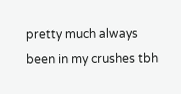pretty much always been in my crushes tbh